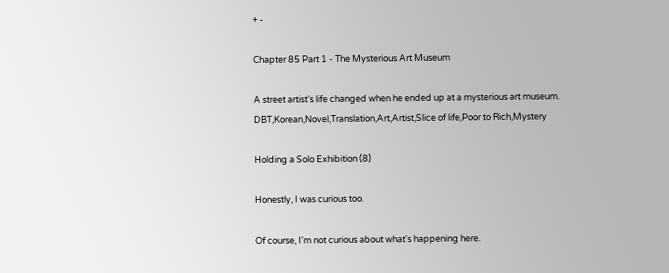+ -

Chapter 85 Part 1 - The Mysterious Art Museum

A street artist's life changed when he ended up at a mysterious art museum. DBT,Korean,Novel,Translation,Art,Artist,Slice of life,Poor to Rich,Mystery

Holding a Solo Exhibition (8)

Honestly, I was curious too.

Of course, I'm not curious about what's happening here.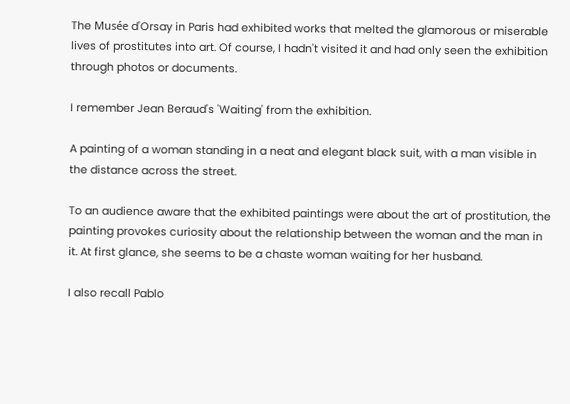The Musée d'Orsay in Paris had exhibited works that melted the glamorous or miserable lives of prostitutes into art. Of course, I hadn't visited it and had only seen the exhibition through photos or documents.

I remember Jean Beraud's 'Waiting' from the exhibition.

A painting of a woman standing in a neat and elegant black suit, with a man visible in the distance across the street.

To an audience aware that the exhibited paintings were about the art of prostitution, the painting provokes curiosity about the relationship between the woman and the man in it. At first glance, she seems to be a chaste woman waiting for her husband.

I also recall Pablo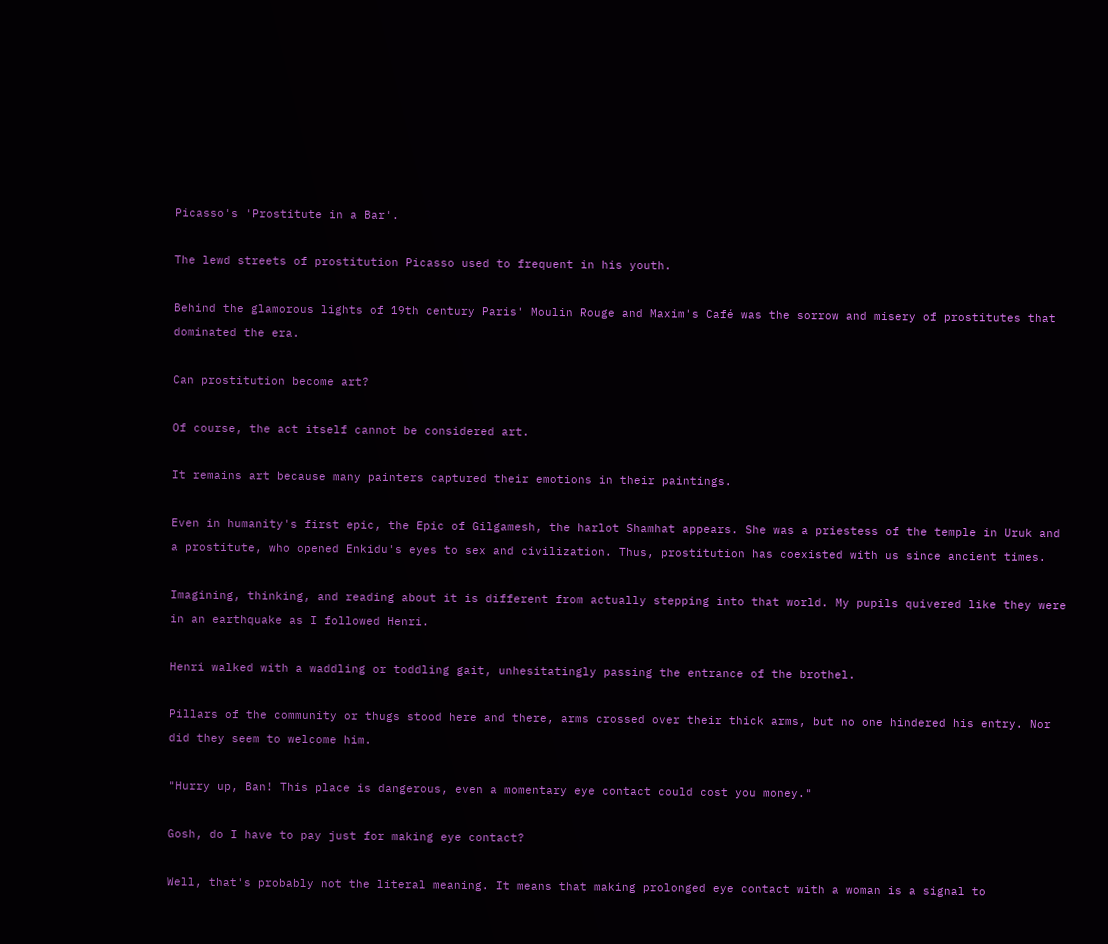Picasso's 'Prostitute in a Bar'.

The lewd streets of prostitution Picasso used to frequent in his youth.

Behind the glamorous lights of 19th century Paris' Moulin Rouge and Maxim's Café was the sorrow and misery of prostitutes that dominated the era.

Can prostitution become art?

Of course, the act itself cannot be considered art.

It remains art because many painters captured their emotions in their paintings.

Even in humanity's first epic, the Epic of Gilgamesh, the harlot Shamhat appears. She was a priestess of the temple in Uruk and a prostitute, who opened Enkidu's eyes to sex and civilization. Thus, prostitution has coexisted with us since ancient times.

Imagining, thinking, and reading about it is different from actually stepping into that world. My pupils quivered like they were in an earthquake as I followed Henri.

Henri walked with a waddling or toddling gait, unhesitatingly passing the entrance of the brothel.

Pillars of the community or thugs stood here and there, arms crossed over their thick arms, but no one hindered his entry. Nor did they seem to welcome him.

"Hurry up, Ban! This place is dangerous, even a momentary eye contact could cost you money."

Gosh, do I have to pay just for making eye contact?

Well, that's probably not the literal meaning. It means that making prolonged eye contact with a woman is a signal to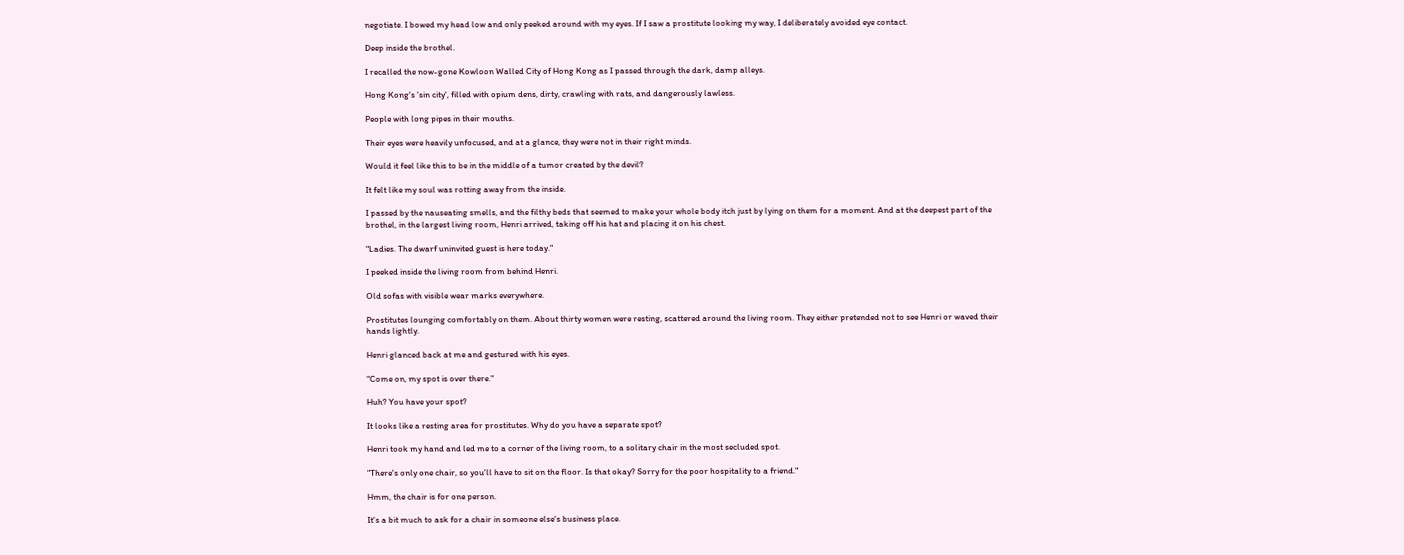negotiate. I bowed my head low and only peeked around with my eyes. If I saw a prostitute looking my way, I deliberately avoided eye contact.

Deep inside the brothel.

I recalled the now-gone Kowloon Walled City of Hong Kong as I passed through the dark, damp alleys.

Hong Kong's 'sin city', filled with opium dens, dirty, crawling with rats, and dangerously lawless.

People with long pipes in their mouths.

Their eyes were heavily unfocused, and at a glance, they were not in their right minds.

Would it feel like this to be in the middle of a tumor created by the devil?

It felt like my soul was rotting away from the inside.

I passed by the nauseating smells, and the filthy beds that seemed to make your whole body itch just by lying on them for a moment. And at the deepest part of the brothel, in the largest living room, Henri arrived, taking off his hat and placing it on his chest.

"Ladies. The dwarf uninvited guest is here today."

I peeked inside the living room from behind Henri.

Old sofas with visible wear marks everywhere.

Prostitutes lounging comfortably on them. About thirty women were resting, scattered around the living room. They either pretended not to see Henri or waved their hands lightly.

Henri glanced back at me and gestured with his eyes.

"Come on, my spot is over there."

Huh? You have your spot?

It looks like a resting area for prostitutes. Why do you have a separate spot?

Henri took my hand and led me to a corner of the living room, to a solitary chair in the most secluded spot.

"There's only one chair, so you'll have to sit on the floor. Is that okay? Sorry for the poor hospitality to a friend."

Hmm, the chair is for one person.

It's a bit much to ask for a chair in someone else's business place.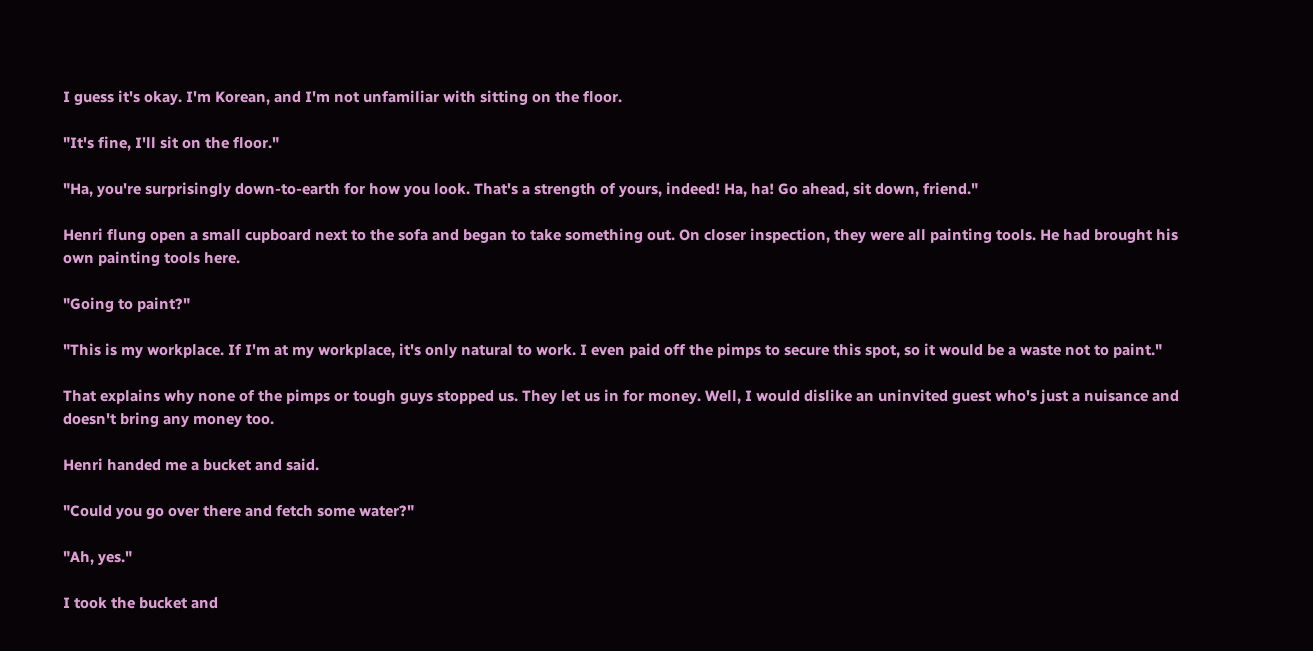I guess it's okay. I'm Korean, and I'm not unfamiliar with sitting on the floor.

"It's fine, I'll sit on the floor."

"Ha, you're surprisingly down-to-earth for how you look. That's a strength of yours, indeed! Ha, ha! Go ahead, sit down, friend."

Henri flung open a small cupboard next to the sofa and began to take something out. On closer inspection, they were all painting tools. He had brought his own painting tools here.

"Going to paint?"

"This is my workplace. If I'm at my workplace, it's only natural to work. I even paid off the pimps to secure this spot, so it would be a waste not to paint."

That explains why none of the pimps or tough guys stopped us. They let us in for money. Well, I would dislike an uninvited guest who's just a nuisance and doesn't bring any money too.

Henri handed me a bucket and said.

"Could you go over there and fetch some water?"

"Ah, yes."

I took the bucket and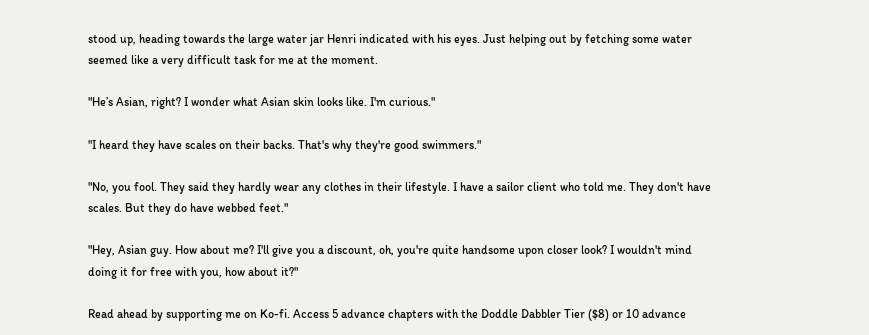stood up, heading towards the large water jar Henri indicated with his eyes. Just helping out by fetching some water seemed like a very difficult task for me at the moment.

"He’s Asian, right? I wonder what Asian skin looks like. I'm curious."

"I heard they have scales on their backs. That's why they're good swimmers."

"No, you fool. They said they hardly wear any clothes in their lifestyle. I have a sailor client who told me. They don't have scales. But they do have webbed feet."

"Hey, Asian guy. How about me? I'll give you a discount, oh, you're quite handsome upon closer look? I wouldn't mind doing it for free with you, how about it?"

Read ahead by supporting me on Ko-fi. Access 5 advance chapters with the Doddle Dabbler Tier ($8) or 10 advance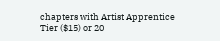chapters with Artist Apprentice Tier ($15) or 20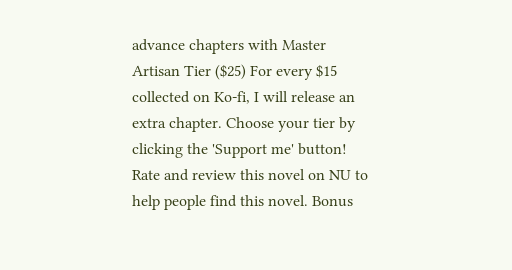advance chapters with Master Artisan Tier ($25) For every $15 collected on Ko-fi, I will release an extra chapter. Choose your tier by clicking the 'Support me' button! Rate and review this novel on NU to help people find this novel. Bonus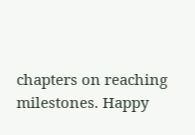chapters on reaching milestones. Happy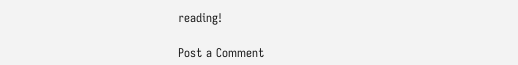reading!

Post a Comment